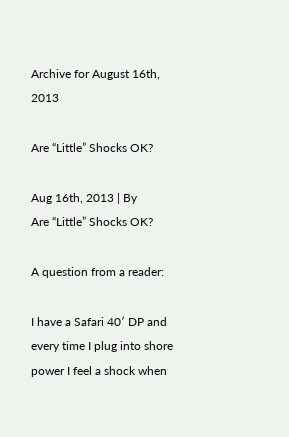Archive for August 16th, 2013

Are “Little” Shocks OK?

Aug 16th, 2013 | By
Are “Little” Shocks OK?

A question from a reader:

I have a Safari 40′ DP and every time I plug into shore power I feel a shock when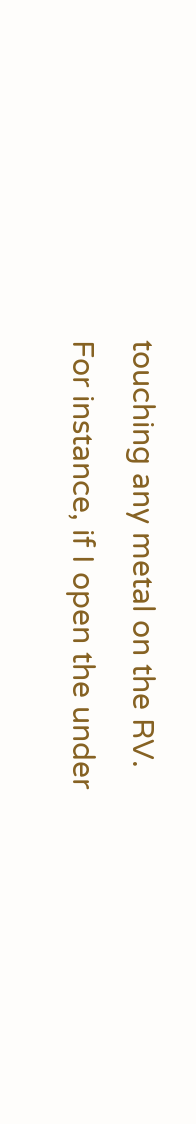touching any metal on the RV. For instance, if I open the under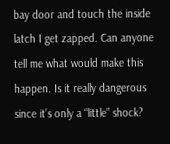bay door and touch the inside latch I get zapped. Can anyone tell me what would make this happen. Is it really dangerous since it’s only a “little” shock?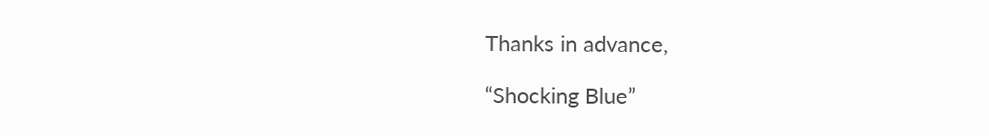Thanks in advance,

“Shocking Blue”